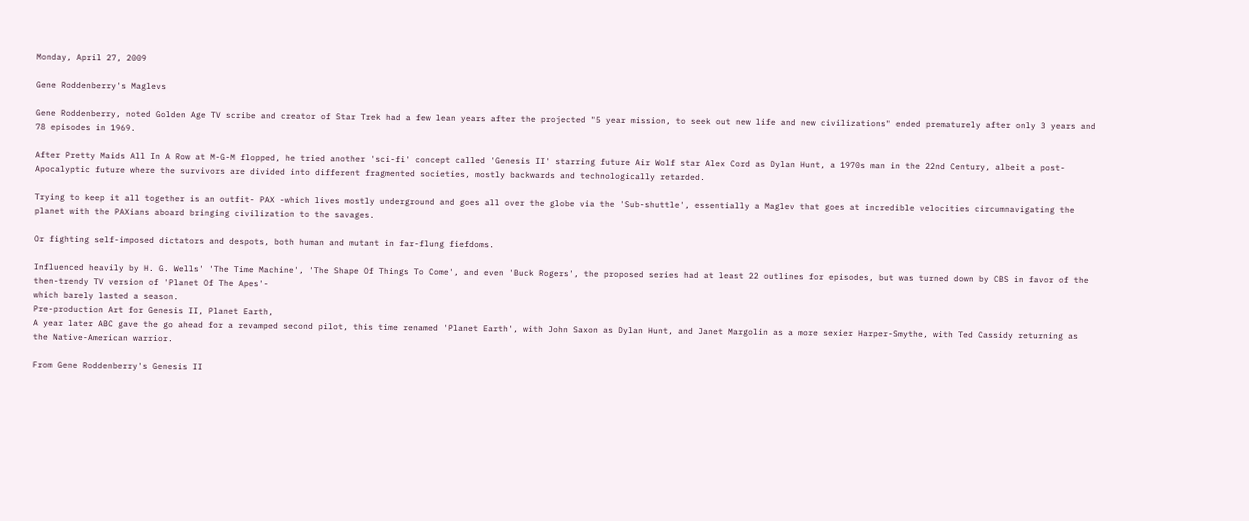Monday, April 27, 2009

Gene Roddenberry's Maglevs

Gene Roddenberry, noted Golden Age TV scribe and creator of Star Trek had a few lean years after the projected "5 year mission, to seek out new life and new civilizations" ended prematurely after only 3 years and 78 episodes in 1969.

After Pretty Maids All In A Row at M-G-M flopped, he tried another 'sci-fi' concept called 'Genesis II' starring future Air Wolf star Alex Cord as Dylan Hunt, a 1970s man in the 22nd Century, albeit a post-Apocalyptic future where the survivors are divided into different fragmented societies, mostly backwards and technologically retarded.

Trying to keep it all together is an outfit- PAX -which lives mostly underground and goes all over the globe via the 'Sub-shuttle', essentially a Maglev that goes at incredible velocities circumnavigating the planet with the PAXians aboard bringing civilization to the savages.

Or fighting self-imposed dictators and despots, both human and mutant in far-flung fiefdoms.

Influenced heavily by H. G. Wells' 'The Time Machine', 'The Shape Of Things To Come', and even 'Buck Rogers', the proposed series had at least 22 outlines for episodes, but was turned down by CBS in favor of the then-trendy TV version of 'Planet Of The Apes'-
which barely lasted a season.
Pre-production Art for Genesis II, Planet Earth,
A year later ABC gave the go ahead for a revamped second pilot, this time renamed 'Planet Earth', with John Saxon as Dylan Hunt, and Janet Margolin as a more sexier Harper-Smythe, with Ted Cassidy returning as the Native-American warrior.

From Gene Roddenberry's Genesis II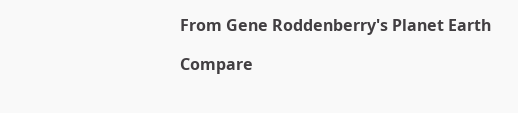From Gene Roddenberry's Planet Earth

Compare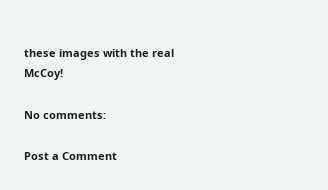these images with the real McCoy!

No comments:

Post a Comment